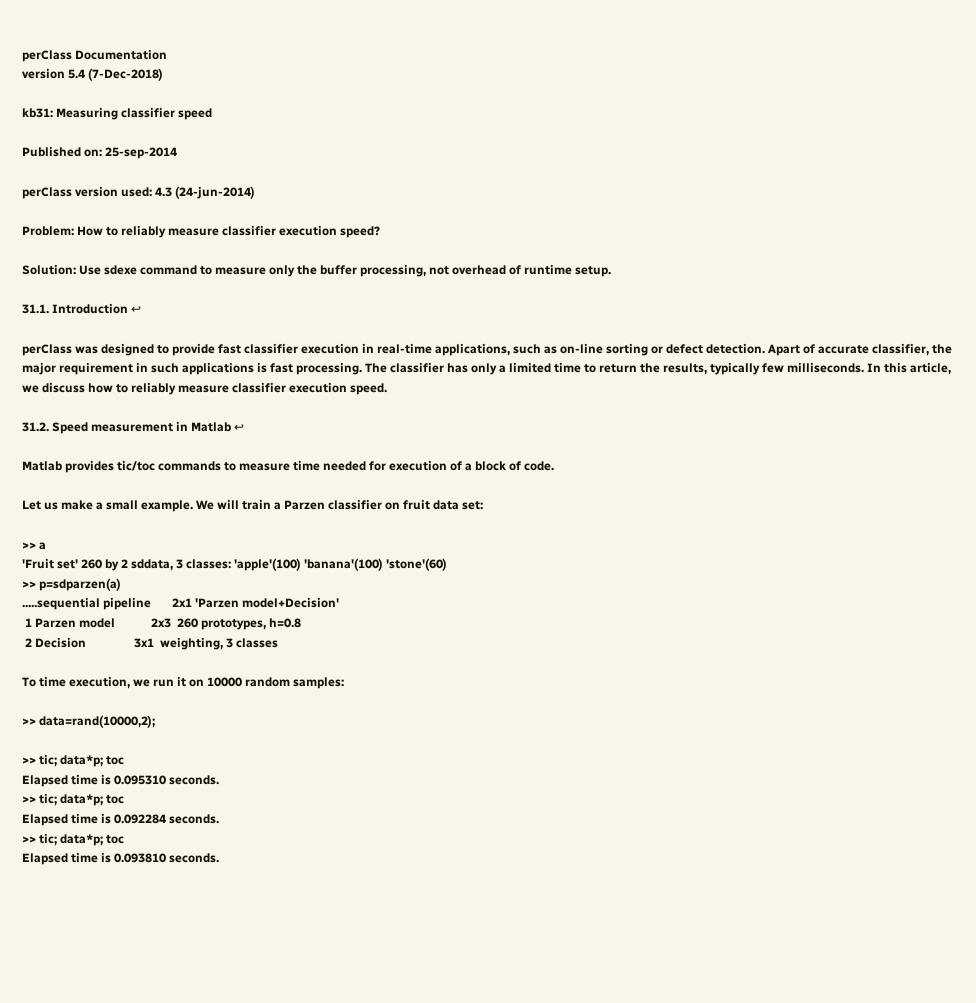perClass Documentation
version 5.4 (7-Dec-2018)

kb31: Measuring classifier speed

Published on: 25-sep-2014

perClass version used: 4.3 (24-jun-2014)

Problem: How to reliably measure classifier execution speed?

Solution: Use sdexe command to measure only the buffer processing, not overhead of runtime setup.

31.1. Introduction ↩

perClass was designed to provide fast classifier execution in real-time applications, such as on-line sorting or defect detection. Apart of accurate classifier, the major requirement in such applications is fast processing. The classifier has only a limited time to return the results, typically few milliseconds. In this article, we discuss how to reliably measure classifier execution speed.

31.2. Speed measurement in Matlab ↩

Matlab provides tic/toc commands to measure time needed for execution of a block of code.

Let us make a small example. We will train a Parzen classifier on fruit data set:

>> a
'Fruit set' 260 by 2 sddata, 3 classes: 'apple'(100) 'banana'(100) 'stone'(60)
>> p=sdparzen(a)
.....sequential pipeline       2x1 'Parzen model+Decision'
 1 Parzen model            2x3  260 prototypes, h=0.8
 2 Decision                3x1  weighting, 3 classes

To time execution, we run it on 10000 random samples:

>> data=rand(10000,2);

>> tic; data*p; toc
Elapsed time is 0.095310 seconds.
>> tic; data*p; toc
Elapsed time is 0.092284 seconds.
>> tic; data*p; toc
Elapsed time is 0.093810 seconds.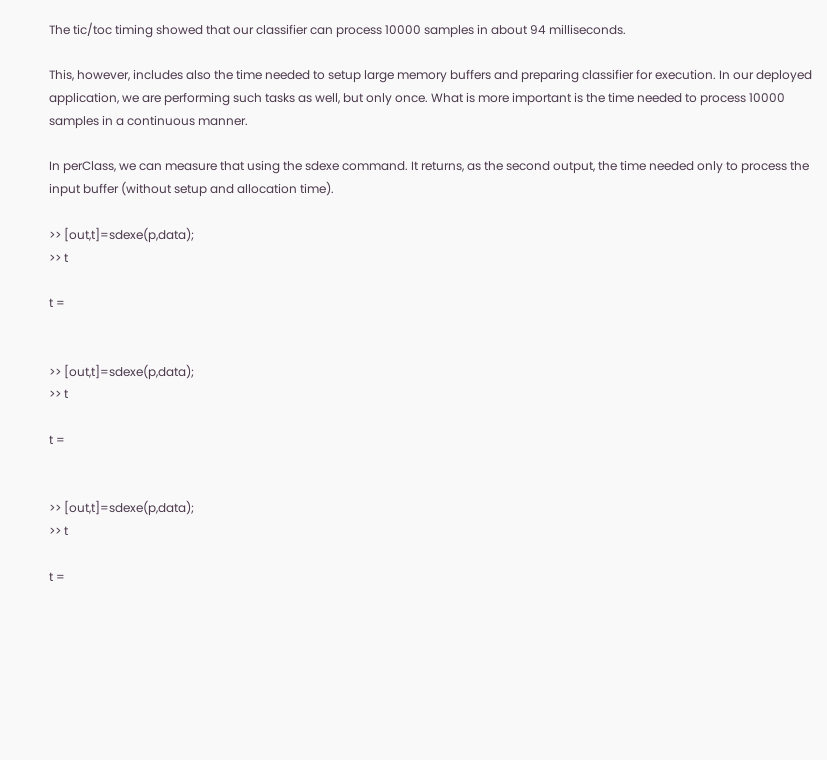The tic/toc timing showed that our classifier can process 10000 samples in about 94 milliseconds.

This, however, includes also the time needed to setup large memory buffers and preparing classifier for execution. In our deployed application, we are performing such tasks as well, but only once. What is more important is the time needed to process 10000 samples in a continuous manner.

In perClass, we can measure that using the sdexe command. It returns, as the second output, the time needed only to process the input buffer (without setup and allocation time).

>> [out,t]=sdexe(p,data);
>> t

t =


>> [out,t]=sdexe(p,data);
>> t

t =


>> [out,t]=sdexe(p,data);
>> t

t =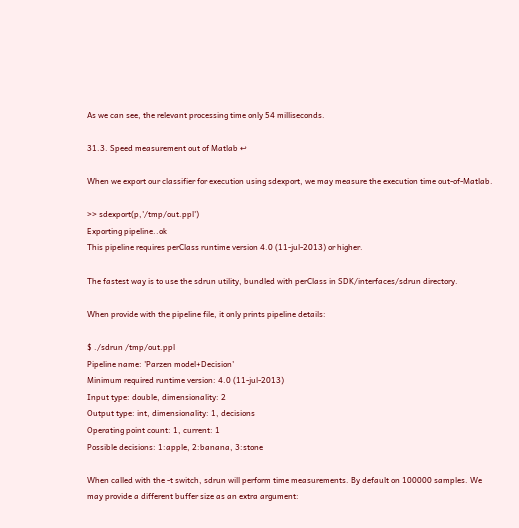As we can see, the relevant processing time only 54 milliseconds.

31.3. Speed measurement out of Matlab ↩

When we export our classifier for execution using sdexport, we may measure the execution time out-of-Matlab.

>> sdexport(p,'/tmp/out.ppl')
Exporting pipeline..ok
This pipeline requires perClass runtime version 4.0 (11-jul-2013) or higher.

The fastest way is to use the sdrun utility, bundled with perClass in SDK/interfaces/sdrun directory.

When provide with the pipeline file, it only prints pipeline details:

$ ./sdrun /tmp/out.ppl
Pipeline name: 'Parzen model+Decision'
Minimum required runtime version: 4.0 (11-jul-2013)
Input type: double, dimensionality: 2
Output type: int, dimensionality: 1, decisions
Operating point count: 1, current: 1
Possible decisions: 1:apple, 2:banana, 3:stone

When called with the -t switch, sdrun will perform time measurements. By default on 100000 samples. We may provide a different buffer size as an extra argument: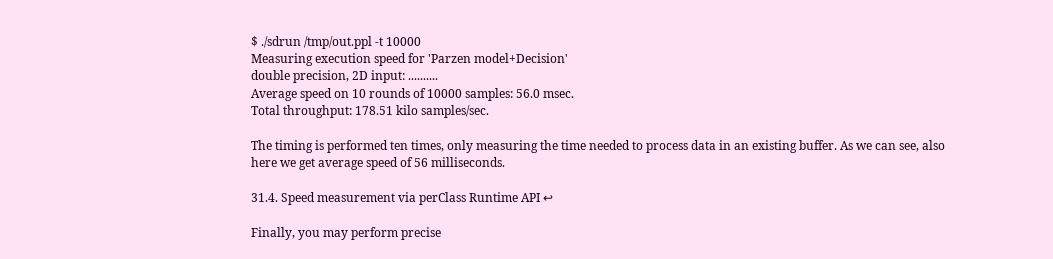$ ./sdrun /tmp/out.ppl -t 10000
Measuring execution speed for 'Parzen model+Decision'
double precision, 2D input: ..........
Average speed on 10 rounds of 10000 samples: 56.0 msec.
Total throughput: 178.51 kilo samples/sec.

The timing is performed ten times, only measuring the time needed to process data in an existing buffer. As we can see, also here we get average speed of 56 milliseconds.

31.4. Speed measurement via perClass Runtime API ↩

Finally, you may perform precise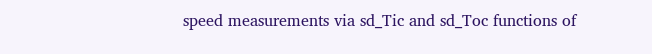speed measurements via sd_Tic and sd_Toc functions of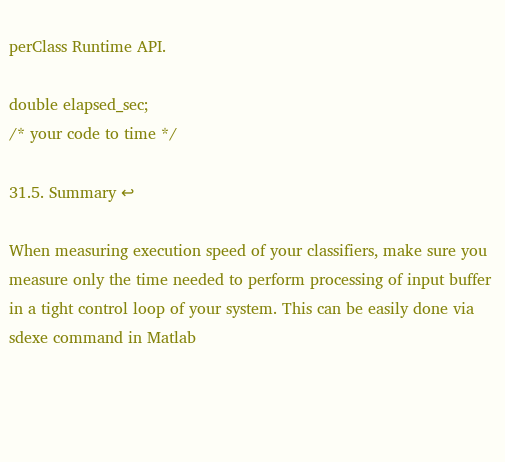perClass Runtime API.

double elapsed_sec;
/* your code to time */

31.5. Summary ↩

When measuring execution speed of your classifiers, make sure you measure only the time needed to perform processing of input buffer in a tight control loop of your system. This can be easily done via sdexe command in Matlab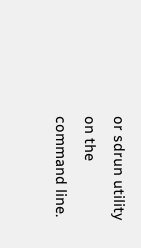or sdrun utility on the command line.